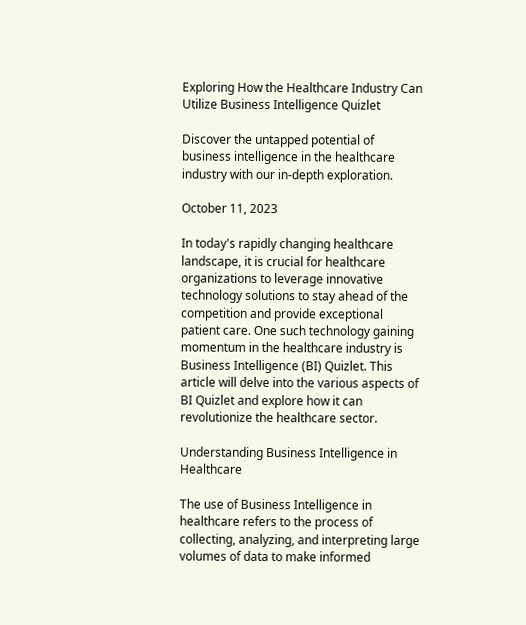Exploring How the Healthcare Industry Can Utilize Business Intelligence Quizlet

Discover the untapped potential of business intelligence in the healthcare industry with our in-depth exploration.

October 11, 2023

In today's rapidly changing healthcare landscape, it is crucial for healthcare organizations to leverage innovative technology solutions to stay ahead of the competition and provide exceptional patient care. One such technology gaining momentum in the healthcare industry is Business Intelligence (BI) Quizlet. This article will delve into the various aspects of BI Quizlet and explore how it can revolutionize the healthcare sector.

Understanding Business Intelligence in Healthcare

The use of Business Intelligence in healthcare refers to the process of collecting, analyzing, and interpreting large volumes of data to make informed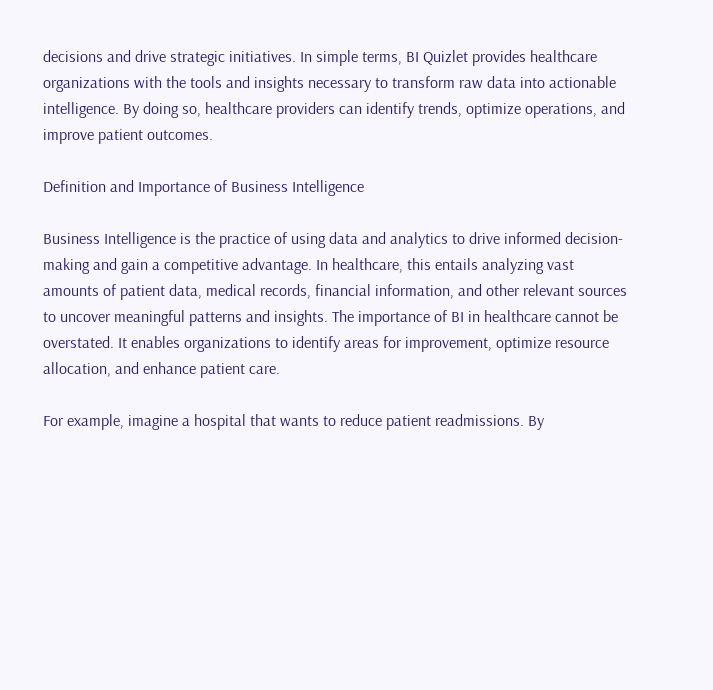decisions and drive strategic initiatives. In simple terms, BI Quizlet provides healthcare organizations with the tools and insights necessary to transform raw data into actionable intelligence. By doing so, healthcare providers can identify trends, optimize operations, and improve patient outcomes.

Definition and Importance of Business Intelligence

Business Intelligence is the practice of using data and analytics to drive informed decision-making and gain a competitive advantage. In healthcare, this entails analyzing vast amounts of patient data, medical records, financial information, and other relevant sources to uncover meaningful patterns and insights. The importance of BI in healthcare cannot be overstated. It enables organizations to identify areas for improvement, optimize resource allocation, and enhance patient care.

For example, imagine a hospital that wants to reduce patient readmissions. By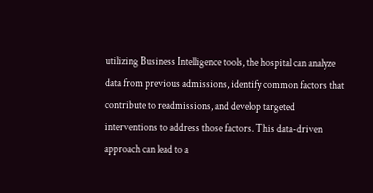utilizing Business Intelligence tools, the hospital can analyze data from previous admissions, identify common factors that contribute to readmissions, and develop targeted interventions to address those factors. This data-driven approach can lead to a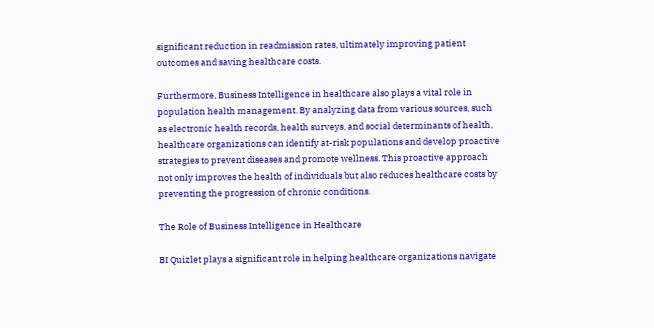significant reduction in readmission rates, ultimately improving patient outcomes and saving healthcare costs.

Furthermore, Business Intelligence in healthcare also plays a vital role in population health management. By analyzing data from various sources, such as electronic health records, health surveys, and social determinants of health, healthcare organizations can identify at-risk populations and develop proactive strategies to prevent diseases and promote wellness. This proactive approach not only improves the health of individuals but also reduces healthcare costs by preventing the progression of chronic conditions.

The Role of Business Intelligence in Healthcare

BI Quizlet plays a significant role in helping healthcare organizations navigate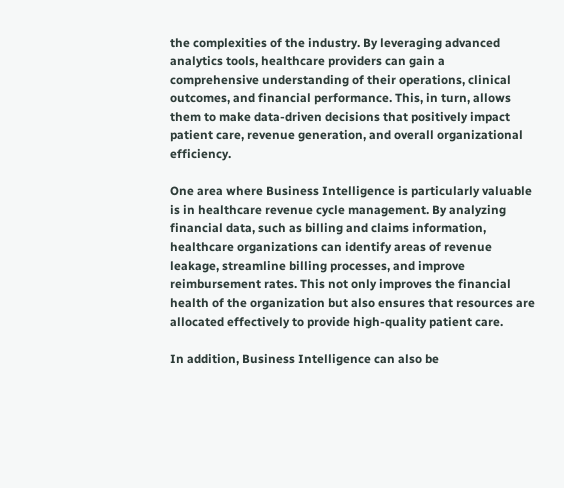the complexities of the industry. By leveraging advanced analytics tools, healthcare providers can gain a comprehensive understanding of their operations, clinical outcomes, and financial performance. This, in turn, allows them to make data-driven decisions that positively impact patient care, revenue generation, and overall organizational efficiency.

One area where Business Intelligence is particularly valuable is in healthcare revenue cycle management. By analyzing financial data, such as billing and claims information, healthcare organizations can identify areas of revenue leakage, streamline billing processes, and improve reimbursement rates. This not only improves the financial health of the organization but also ensures that resources are allocated effectively to provide high-quality patient care.

In addition, Business Intelligence can also be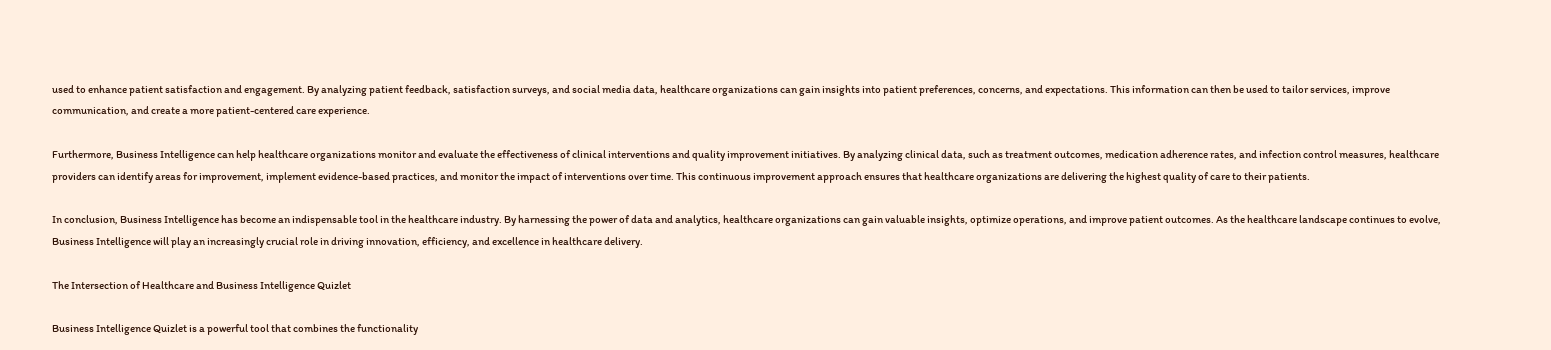used to enhance patient satisfaction and engagement. By analyzing patient feedback, satisfaction surveys, and social media data, healthcare organizations can gain insights into patient preferences, concerns, and expectations. This information can then be used to tailor services, improve communication, and create a more patient-centered care experience.

Furthermore, Business Intelligence can help healthcare organizations monitor and evaluate the effectiveness of clinical interventions and quality improvement initiatives. By analyzing clinical data, such as treatment outcomes, medication adherence rates, and infection control measures, healthcare providers can identify areas for improvement, implement evidence-based practices, and monitor the impact of interventions over time. This continuous improvement approach ensures that healthcare organizations are delivering the highest quality of care to their patients.

In conclusion, Business Intelligence has become an indispensable tool in the healthcare industry. By harnessing the power of data and analytics, healthcare organizations can gain valuable insights, optimize operations, and improve patient outcomes. As the healthcare landscape continues to evolve, Business Intelligence will play an increasingly crucial role in driving innovation, efficiency, and excellence in healthcare delivery.

The Intersection of Healthcare and Business Intelligence Quizlet

Business Intelligence Quizlet is a powerful tool that combines the functionality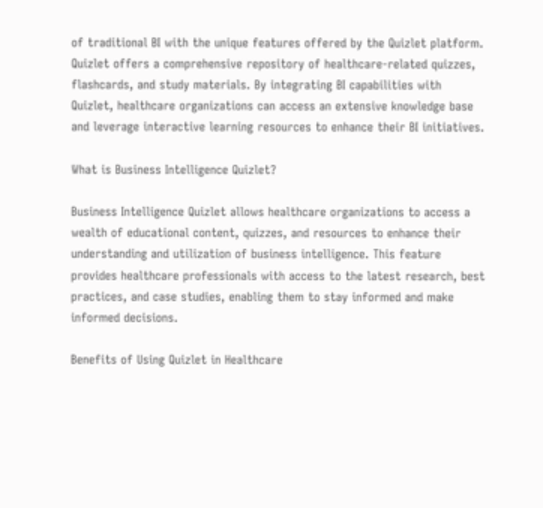of traditional BI with the unique features offered by the Quizlet platform. Quizlet offers a comprehensive repository of healthcare-related quizzes, flashcards, and study materials. By integrating BI capabilities with Quizlet, healthcare organizations can access an extensive knowledge base and leverage interactive learning resources to enhance their BI initiatives.

What is Business Intelligence Quizlet?

Business Intelligence Quizlet allows healthcare organizations to access a wealth of educational content, quizzes, and resources to enhance their understanding and utilization of business intelligence. This feature provides healthcare professionals with access to the latest research, best practices, and case studies, enabling them to stay informed and make informed decisions.

Benefits of Using Quizlet in Healthcare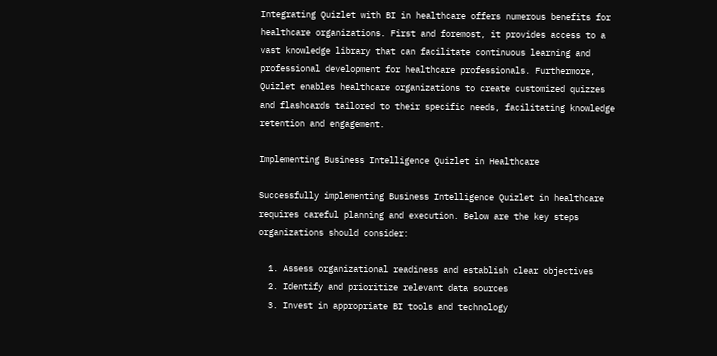Integrating Quizlet with BI in healthcare offers numerous benefits for healthcare organizations. First and foremost, it provides access to a vast knowledge library that can facilitate continuous learning and professional development for healthcare professionals. Furthermore, Quizlet enables healthcare organizations to create customized quizzes and flashcards tailored to their specific needs, facilitating knowledge retention and engagement.

Implementing Business Intelligence Quizlet in Healthcare

Successfully implementing Business Intelligence Quizlet in healthcare requires careful planning and execution. Below are the key steps organizations should consider:

  1. Assess organizational readiness and establish clear objectives
  2. Identify and prioritize relevant data sources
  3. Invest in appropriate BI tools and technology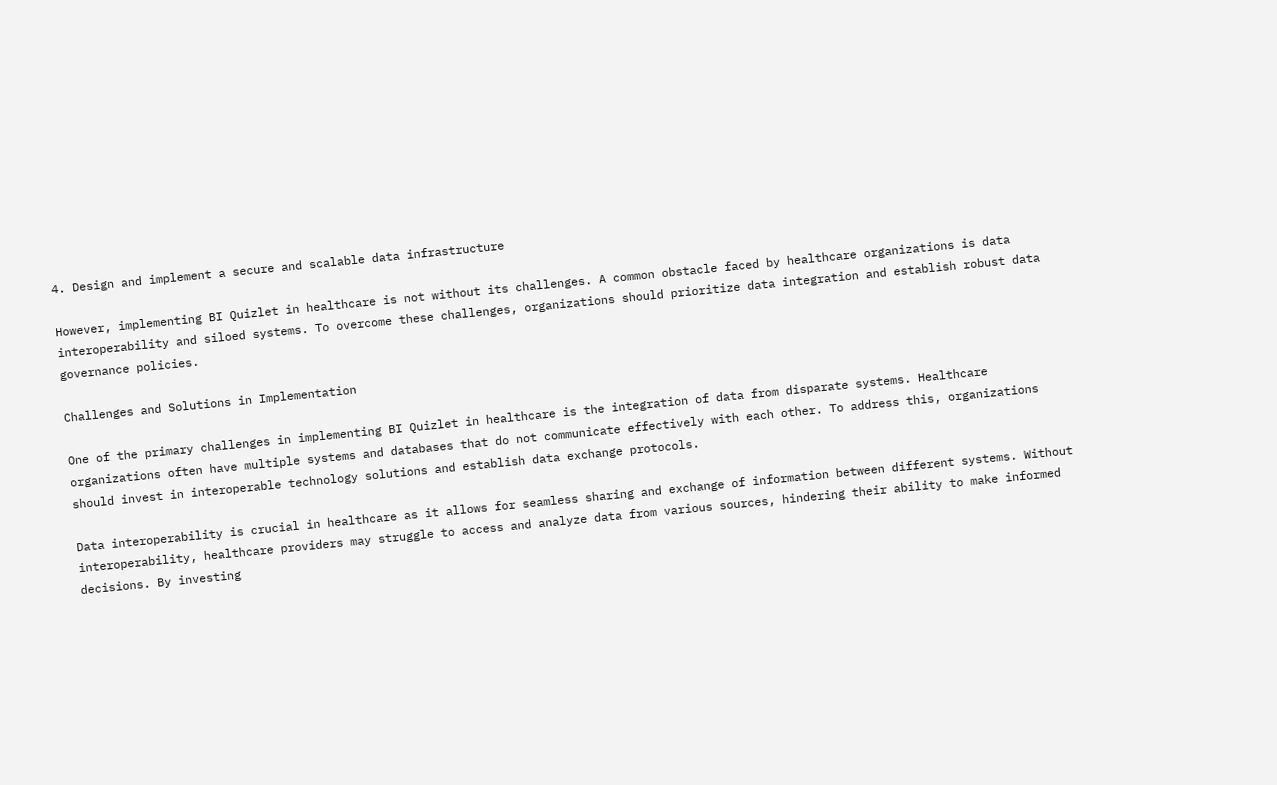4. Design and implement a secure and scalable data infrastructure

However, implementing BI Quizlet in healthcare is not without its challenges. A common obstacle faced by healthcare organizations is data interoperability and siloed systems. To overcome these challenges, organizations should prioritize data integration and establish robust data governance policies.

Challenges and Solutions in Implementation

One of the primary challenges in implementing BI Quizlet in healthcare is the integration of data from disparate systems. Healthcare organizations often have multiple systems and databases that do not communicate effectively with each other. To address this, organizations should invest in interoperable technology solutions and establish data exchange protocols.

Data interoperability is crucial in healthcare as it allows for seamless sharing and exchange of information between different systems. Without interoperability, healthcare providers may struggle to access and analyze data from various sources, hindering their ability to make informed decisions. By investing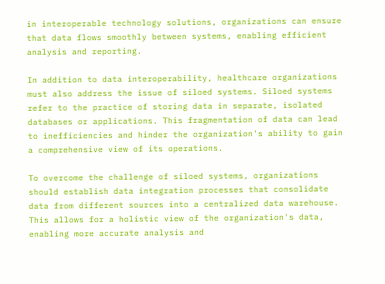in interoperable technology solutions, organizations can ensure that data flows smoothly between systems, enabling efficient analysis and reporting.

In addition to data interoperability, healthcare organizations must also address the issue of siloed systems. Siloed systems refer to the practice of storing data in separate, isolated databases or applications. This fragmentation of data can lead to inefficiencies and hinder the organization's ability to gain a comprehensive view of its operations.

To overcome the challenge of siloed systems, organizations should establish data integration processes that consolidate data from different sources into a centralized data warehouse. This allows for a holistic view of the organization's data, enabling more accurate analysis and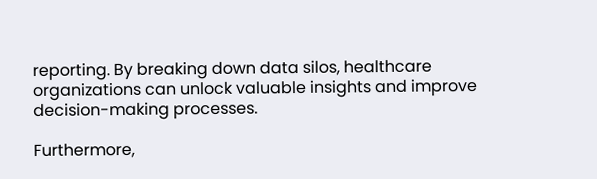reporting. By breaking down data silos, healthcare organizations can unlock valuable insights and improve decision-making processes.

Furthermore,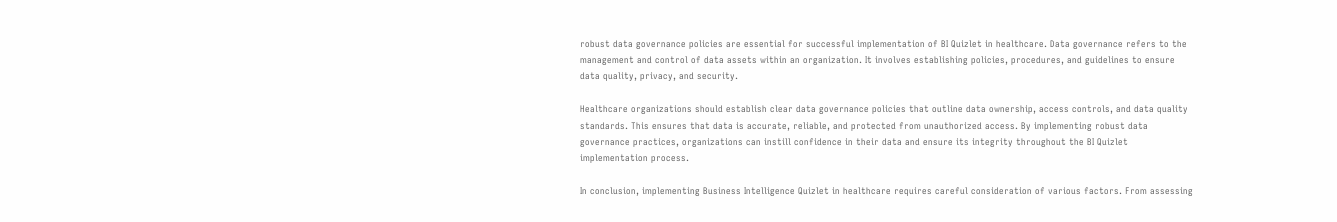robust data governance policies are essential for successful implementation of BI Quizlet in healthcare. Data governance refers to the management and control of data assets within an organization. It involves establishing policies, procedures, and guidelines to ensure data quality, privacy, and security.

Healthcare organizations should establish clear data governance policies that outline data ownership, access controls, and data quality standards. This ensures that data is accurate, reliable, and protected from unauthorized access. By implementing robust data governance practices, organizations can instill confidence in their data and ensure its integrity throughout the BI Quizlet implementation process.

In conclusion, implementing Business Intelligence Quizlet in healthcare requires careful consideration of various factors. From assessing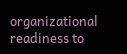organizational readiness to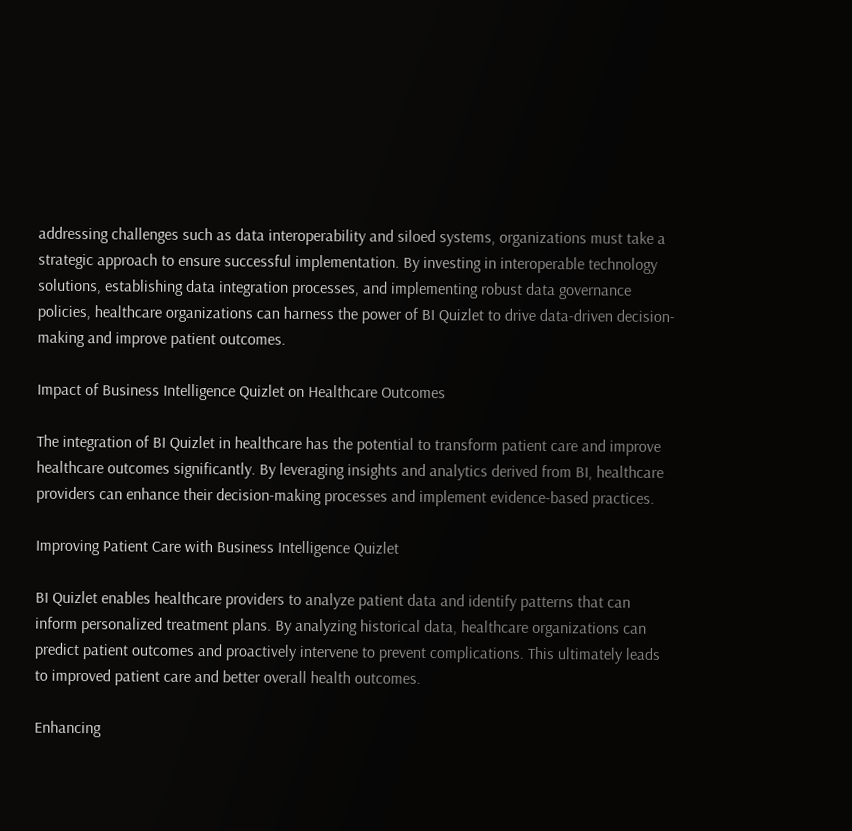addressing challenges such as data interoperability and siloed systems, organizations must take a strategic approach to ensure successful implementation. By investing in interoperable technology solutions, establishing data integration processes, and implementing robust data governance policies, healthcare organizations can harness the power of BI Quizlet to drive data-driven decision-making and improve patient outcomes.

Impact of Business Intelligence Quizlet on Healthcare Outcomes

The integration of BI Quizlet in healthcare has the potential to transform patient care and improve healthcare outcomes significantly. By leveraging insights and analytics derived from BI, healthcare providers can enhance their decision-making processes and implement evidence-based practices.

Improving Patient Care with Business Intelligence Quizlet

BI Quizlet enables healthcare providers to analyze patient data and identify patterns that can inform personalized treatment plans. By analyzing historical data, healthcare organizations can predict patient outcomes and proactively intervene to prevent complications. This ultimately leads to improved patient care and better overall health outcomes.

Enhancing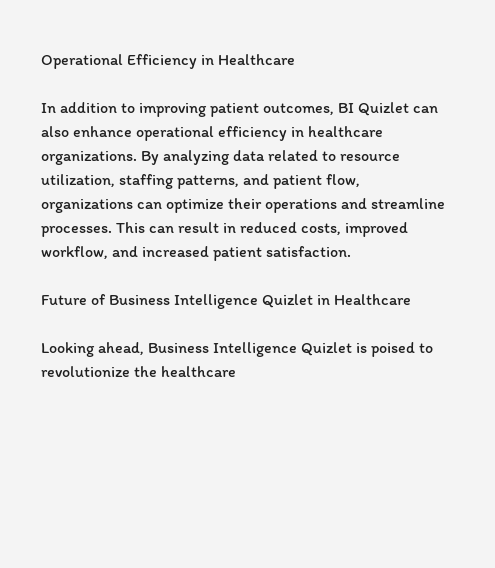Operational Efficiency in Healthcare

In addition to improving patient outcomes, BI Quizlet can also enhance operational efficiency in healthcare organizations. By analyzing data related to resource utilization, staffing patterns, and patient flow, organizations can optimize their operations and streamline processes. This can result in reduced costs, improved workflow, and increased patient satisfaction.

Future of Business Intelligence Quizlet in Healthcare

Looking ahead, Business Intelligence Quizlet is poised to revolutionize the healthcare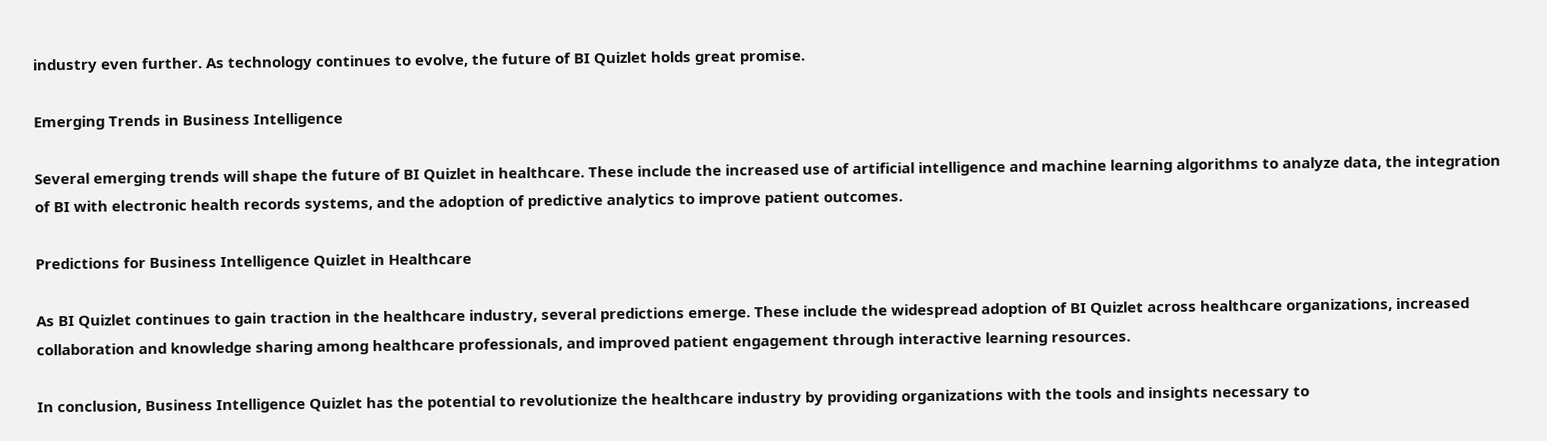industry even further. As technology continues to evolve, the future of BI Quizlet holds great promise.

Emerging Trends in Business Intelligence

Several emerging trends will shape the future of BI Quizlet in healthcare. These include the increased use of artificial intelligence and machine learning algorithms to analyze data, the integration of BI with electronic health records systems, and the adoption of predictive analytics to improve patient outcomes.

Predictions for Business Intelligence Quizlet in Healthcare

As BI Quizlet continues to gain traction in the healthcare industry, several predictions emerge. These include the widespread adoption of BI Quizlet across healthcare organizations, increased collaboration and knowledge sharing among healthcare professionals, and improved patient engagement through interactive learning resources.

In conclusion, Business Intelligence Quizlet has the potential to revolutionize the healthcare industry by providing organizations with the tools and insights necessary to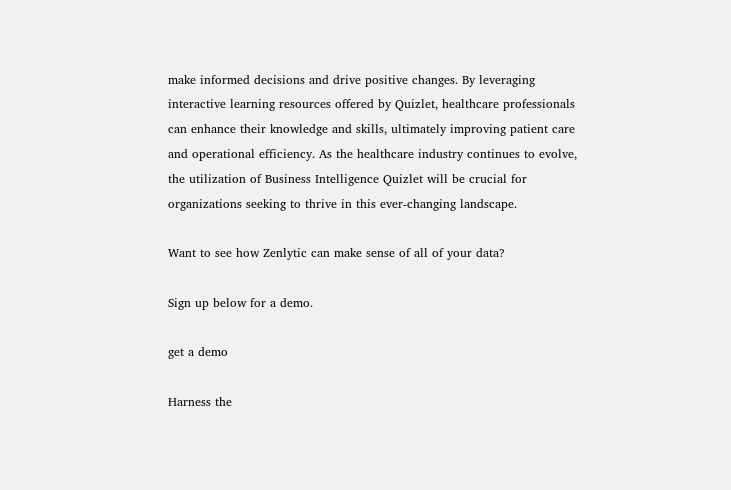make informed decisions and drive positive changes. By leveraging interactive learning resources offered by Quizlet, healthcare professionals can enhance their knowledge and skills, ultimately improving patient care and operational efficiency. As the healthcare industry continues to evolve, the utilization of Business Intelligence Quizlet will be crucial for organizations seeking to thrive in this ever-changing landscape.

Want to see how Zenlytic can make sense of all of your data?

Sign up below for a demo.

get a demo

Harness the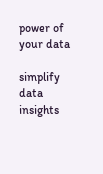power of your data

simplify data insights